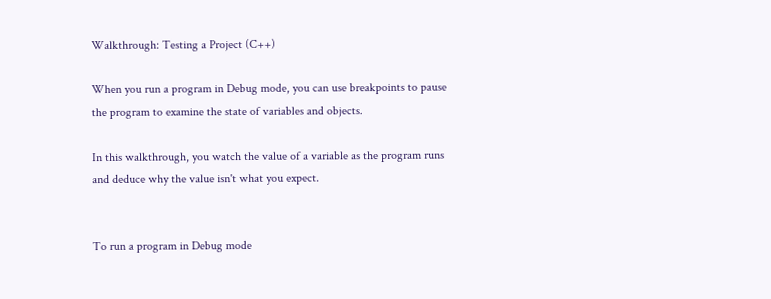Walkthrough: Testing a Project (C++)

When you run a program in Debug mode, you can use breakpoints to pause the program to examine the state of variables and objects.

In this walkthrough, you watch the value of a variable as the program runs and deduce why the value isn't what you expect.


To run a program in Debug mode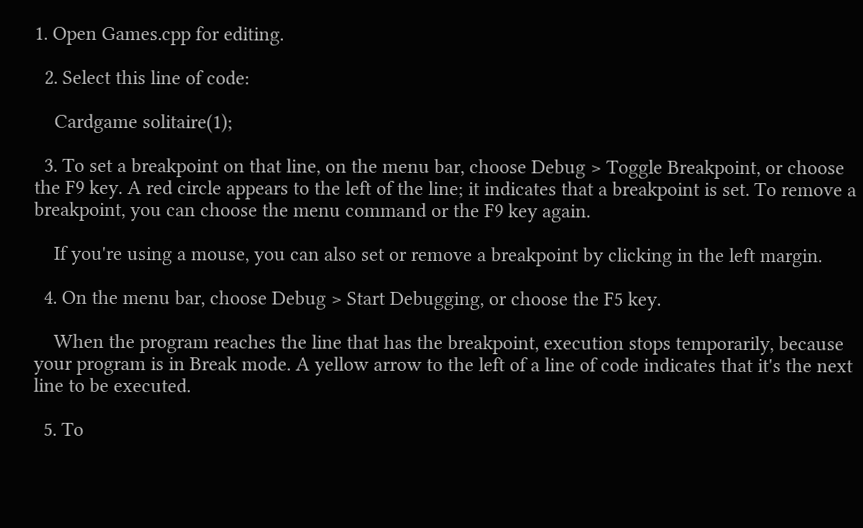1. Open Games.cpp for editing.

  2. Select this line of code:

    Cardgame solitaire(1);

  3. To set a breakpoint on that line, on the menu bar, choose Debug > Toggle Breakpoint, or choose the F9 key. A red circle appears to the left of the line; it indicates that a breakpoint is set. To remove a breakpoint, you can choose the menu command or the F9 key again.

    If you're using a mouse, you can also set or remove a breakpoint by clicking in the left margin.

  4. On the menu bar, choose Debug > Start Debugging, or choose the F5 key.

    When the program reaches the line that has the breakpoint, execution stops temporarily, because your program is in Break mode. A yellow arrow to the left of a line of code indicates that it's the next line to be executed.

  5. To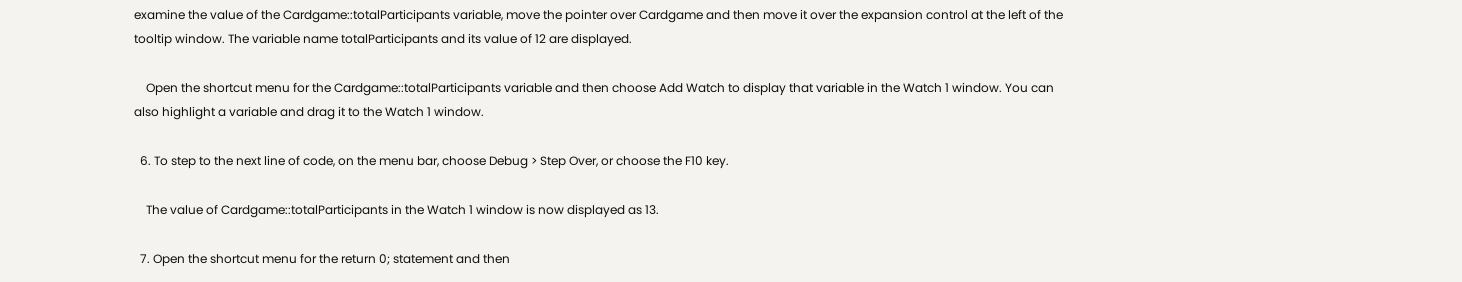examine the value of the Cardgame::totalParticipants variable, move the pointer over Cardgame and then move it over the expansion control at the left of the tooltip window. The variable name totalParticipants and its value of 12 are displayed.

    Open the shortcut menu for the Cardgame::totalParticipants variable and then choose Add Watch to display that variable in the Watch 1 window. You can also highlight a variable and drag it to the Watch 1 window.

  6. To step to the next line of code, on the menu bar, choose Debug > Step Over, or choose the F10 key.

    The value of Cardgame::totalParticipants in the Watch 1 window is now displayed as 13.

  7. Open the shortcut menu for the return 0; statement and then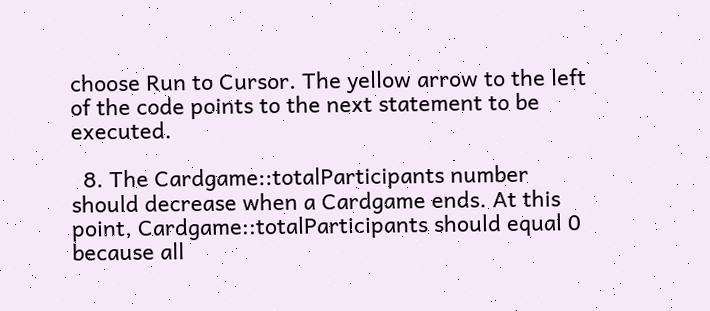choose Run to Cursor. The yellow arrow to the left of the code points to the next statement to be executed.

  8. The Cardgame::totalParticipants number should decrease when a Cardgame ends. At this point, Cardgame::totalParticipants should equal 0 because all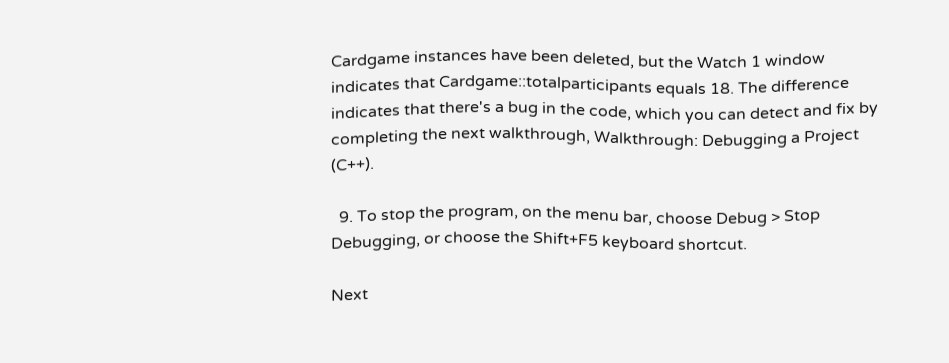Cardgame instances have been deleted, but the Watch 1 window indicates that Cardgame::totalparticipants equals 18. The difference indicates that there's a bug in the code, which you can detect and fix by completing the next walkthrough, Walkthrough: Debugging a Project (C++).

  9. To stop the program, on the menu bar, choose Debug > Stop Debugging, or choose the Shift+F5 keyboard shortcut.

Next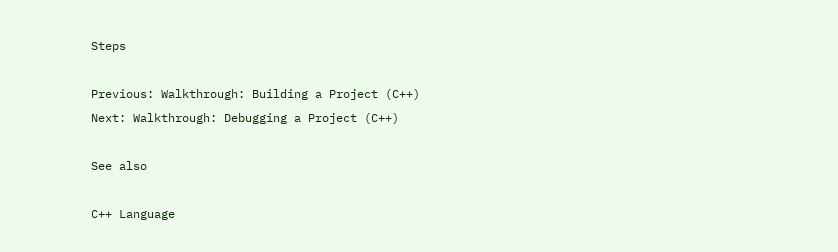Steps

Previous: Walkthrough: Building a Project (C++)
Next: Walkthrough: Debugging a Project (C++)

See also

C++ Language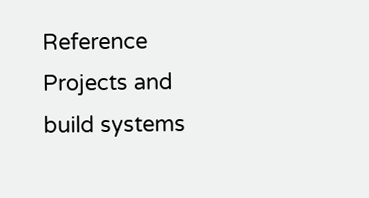Reference
Projects and build systems